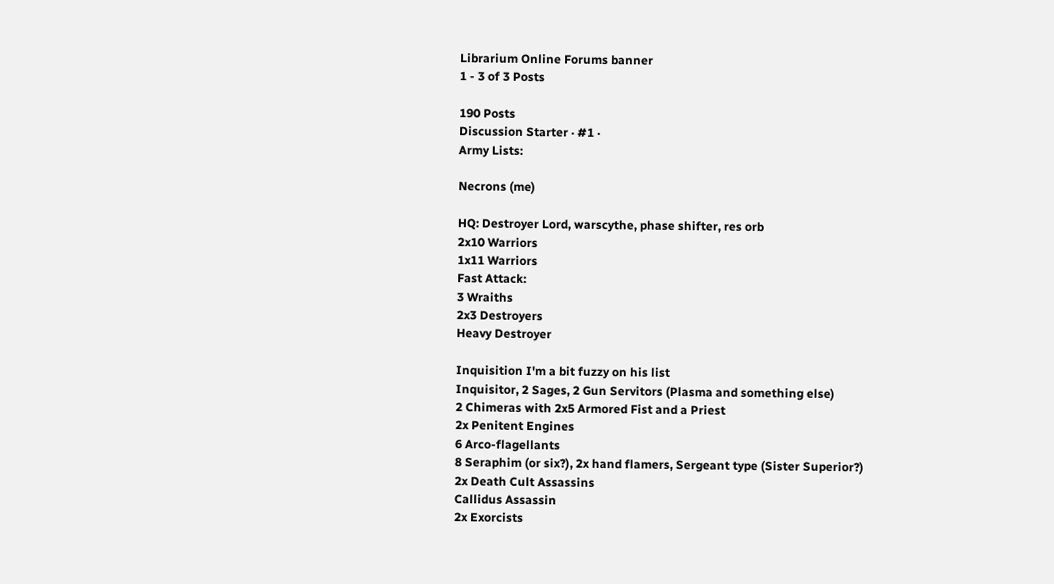Librarium Online Forums banner
1 - 3 of 3 Posts

190 Posts
Discussion Starter · #1 ·
Army Lists:

Necrons (me)

HQ: Destroyer Lord, warscythe, phase shifter, res orb
2x10 Warriors
1x11 Warriors
Fast Attack:
3 Wraiths
2x3 Destroyers
Heavy Destroyer

Inquisition I'm a bit fuzzy on his list
Inquisitor, 2 Sages, 2 Gun Servitors (Plasma and something else)
2 Chimeras with 2x5 Armored Fist and a Priest
2x Penitent Engines
6 Arco-flagellants
8 Seraphim (or six?), 2x hand flamers, Sergeant type (Sister Superior?)
2x Death Cult Assassins
Callidus Assassin
2x Exorcists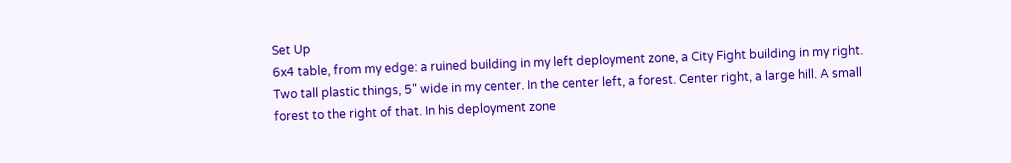Set Up
6x4 table, from my edge: a ruined building in my left deployment zone, a City Fight building in my right. Two tall plastic things, 5" wide in my center. In the center left, a forest. Center right, a large hill. A small forest to the right of that. In his deployment zone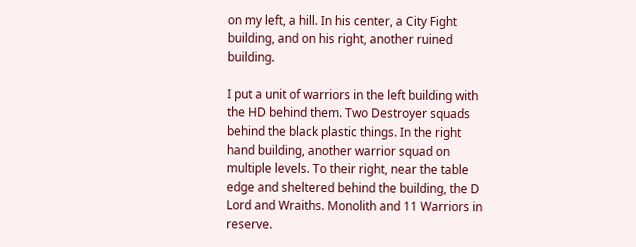on my left, a hill. In his center, a City Fight building, and on his right, another ruined building.

I put a unit of warriors in the left building with the HD behind them. Two Destroyer squads behind the black plastic things. In the right hand building, another warrior squad on multiple levels. To their right, near the table edge and sheltered behind the building, the D Lord and Wraiths. Monolith and 11 Warriors in reserve.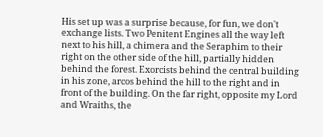His set up was a surprise because, for fun, we don't exchange lists. Two Penitent Engines all the way left next to his hill, a chimera and the Seraphim to their right on the other side of the hill, partially hidden behind the forest. Exorcists behind the central building in his zone, arcos behind the hill to the right and in front of the building. On the far right, opposite my Lord and Wraiths, the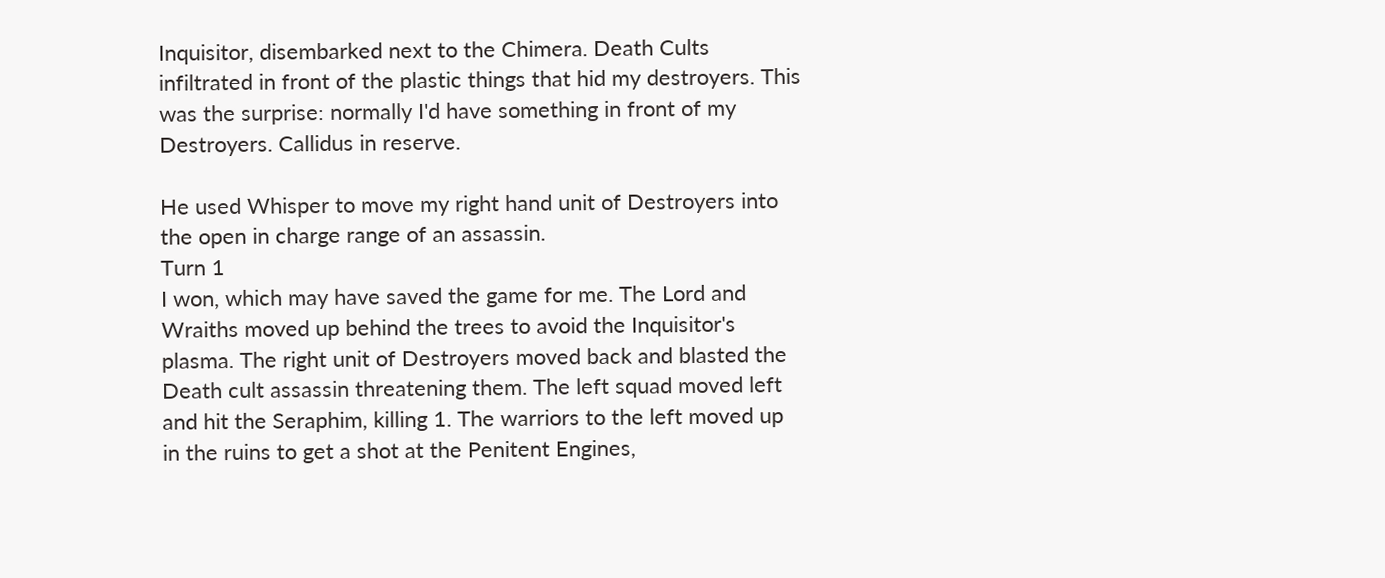Inquisitor, disembarked next to the Chimera. Death Cults infiltrated in front of the plastic things that hid my destroyers. This was the surprise: normally I'd have something in front of my Destroyers. Callidus in reserve.

He used Whisper to move my right hand unit of Destroyers into the open in charge range of an assassin.
Turn 1
I won, which may have saved the game for me. The Lord and Wraiths moved up behind the trees to avoid the Inquisitor's plasma. The right unit of Destroyers moved back and blasted the Death cult assassin threatening them. The left squad moved left and hit the Seraphim, killing 1. The warriors to the left moved up in the ruins to get a shot at the Penitent Engines,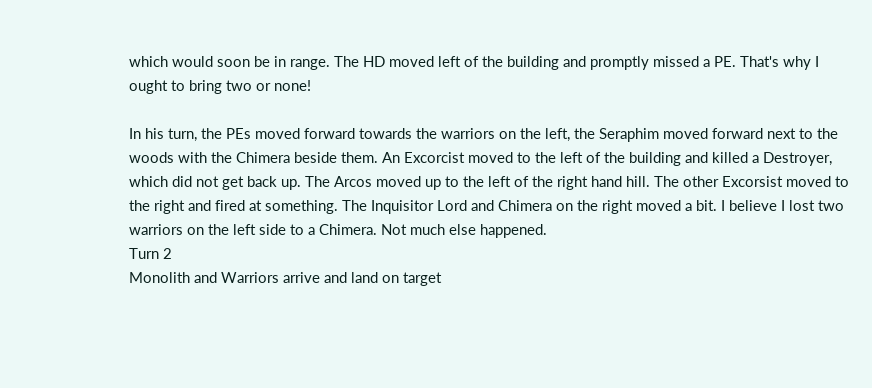which would soon be in range. The HD moved left of the building and promptly missed a PE. That's why I ought to bring two or none!

In his turn, the PEs moved forward towards the warriors on the left, the Seraphim moved forward next to the woods with the Chimera beside them. An Excorcist moved to the left of the building and killed a Destroyer, which did not get back up. The Arcos moved up to the left of the right hand hill. The other Excorsist moved to the right and fired at something. The Inquisitor Lord and Chimera on the right moved a bit. I believe I lost two warriors on the left side to a Chimera. Not much else happened.
Turn 2
Monolith and Warriors arrive and land on target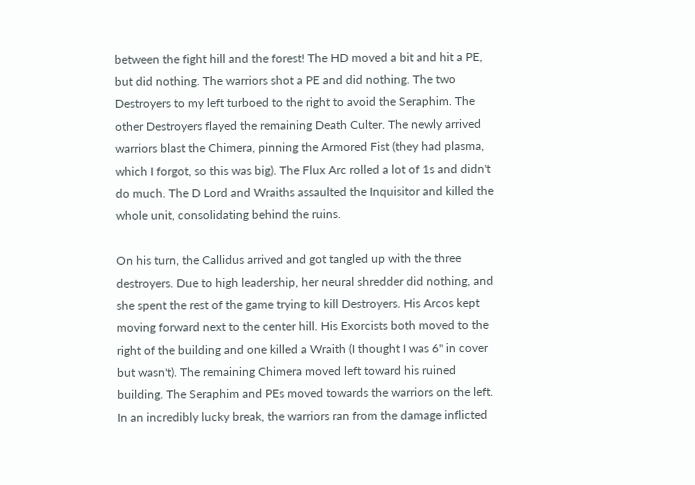between the fight hill and the forest! The HD moved a bit and hit a PE, but did nothing. The warriors shot a PE and did nothing. The two Destroyers to my left turboed to the right to avoid the Seraphim. The other Destroyers flayed the remaining Death Culter. The newly arrived warriors blast the Chimera, pinning the Armored Fist (they had plasma, which I forgot, so this was big). The Flux Arc rolled a lot of 1s and didn't do much. The D Lord and Wraiths assaulted the Inquisitor and killed the whole unit, consolidating behind the ruins.

On his turn, the Callidus arrived and got tangled up with the three destroyers. Due to high leadership, her neural shredder did nothing, and she spent the rest of the game trying to kill Destroyers. His Arcos kept moving forward next to the center hill. His Exorcists both moved to the right of the building and one killed a Wraith (I thought I was 6" in cover but wasn't). The remaining Chimera moved left toward his ruined building. The Seraphim and PEs moved towards the warriors on the left. In an incredibly lucky break, the warriors ran from the damage inflicted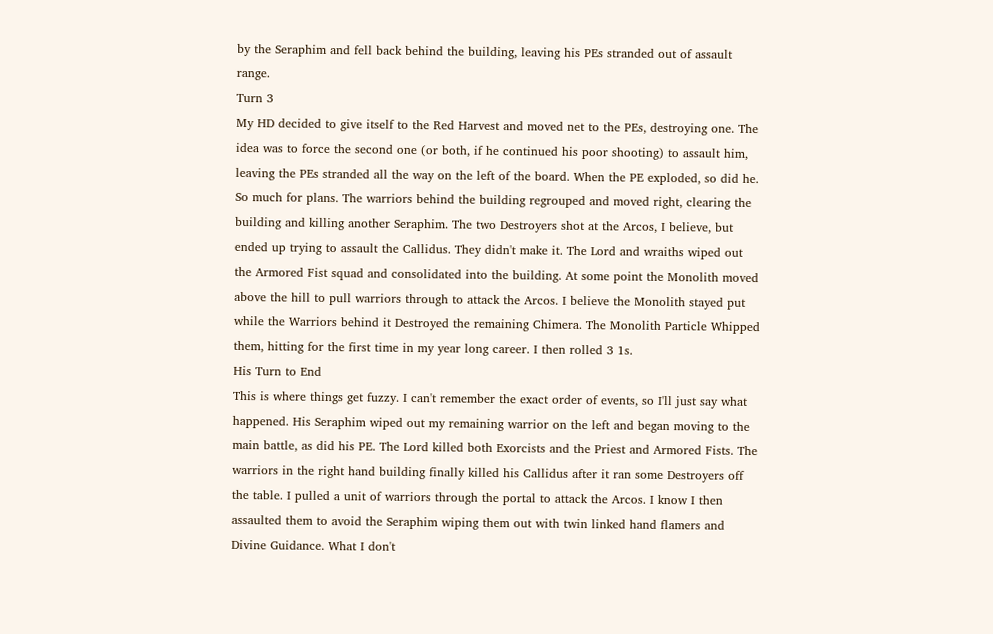by the Seraphim and fell back behind the building, leaving his PEs stranded out of assault range.
Turn 3
My HD decided to give itself to the Red Harvest and moved net to the PEs, destroying one. The idea was to force the second one (or both, if he continued his poor shooting) to assault him, leaving the PEs stranded all the way on the left of the board. When the PE exploded, so did he. So much for plans. The warriors behind the building regrouped and moved right, clearing the building and killing another Seraphim. The two Destroyers shot at the Arcos, I believe, but ended up trying to assault the Callidus. They didn't make it. The Lord and wraiths wiped out the Armored Fist squad and consolidated into the building. At some point the Monolith moved above the hill to pull warriors through to attack the Arcos. I believe the Monolith stayed put while the Warriors behind it Destroyed the remaining Chimera. The Monolith Particle Whipped them, hitting for the first time in my year long career. I then rolled 3 1s.
His Turn to End
This is where things get fuzzy. I can't remember the exact order of events, so I'll just say what happened. His Seraphim wiped out my remaining warrior on the left and began moving to the main battle, as did his PE. The Lord killed both Exorcists and the Priest and Armored Fists. The warriors in the right hand building finally killed his Callidus after it ran some Destroyers off the table. I pulled a unit of warriors through the portal to attack the Arcos. I know I then assaulted them to avoid the Seraphim wiping them out with twin linked hand flamers and Divine Guidance. What I don't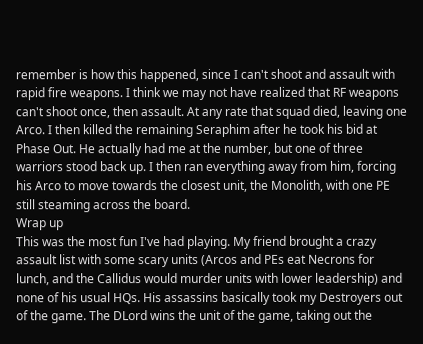remember is how this happened, since I can't shoot and assault with rapid fire weapons. I think we may not have realized that RF weapons can't shoot once, then assault. At any rate that squad died, leaving one Arco. I then killed the remaining Seraphim after he took his bid at Phase Out. He actually had me at the number, but one of three warriors stood back up. I then ran everything away from him, forcing his Arco to move towards the closest unit, the Monolith, with one PE still steaming across the board.
Wrap up
This was the most fun I've had playing. My friend brought a crazy assault list with some scary units (Arcos and PEs eat Necrons for lunch, and the Callidus would murder units with lower leadership) and none of his usual HQs. His assassins basically took my Destroyers out of the game. The DLord wins the unit of the game, taking out the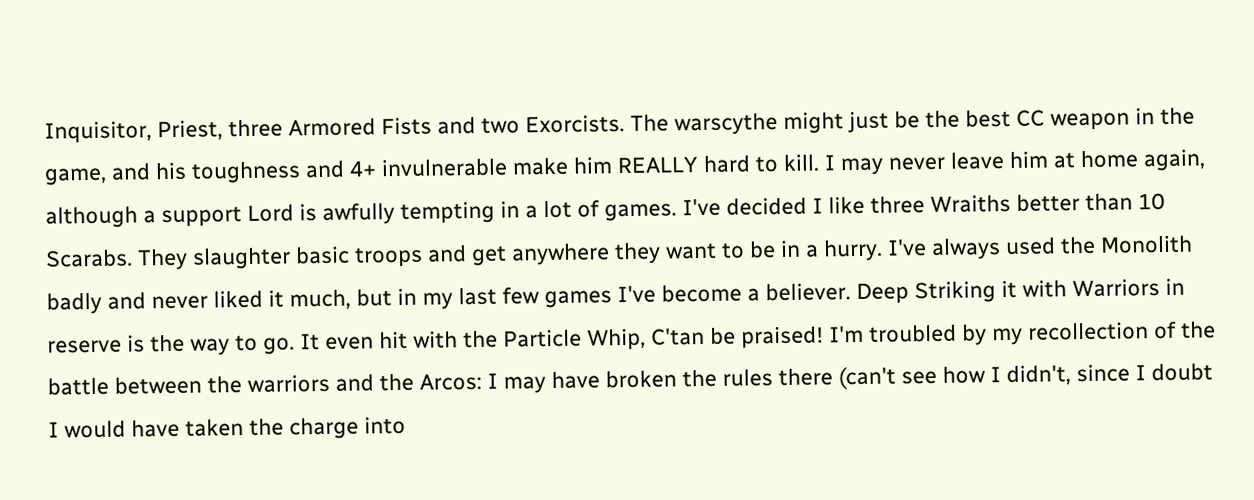Inquisitor, Priest, three Armored Fists and two Exorcists. The warscythe might just be the best CC weapon in the game, and his toughness and 4+ invulnerable make him REALLY hard to kill. I may never leave him at home again, although a support Lord is awfully tempting in a lot of games. I've decided I like three Wraiths better than 10 Scarabs. They slaughter basic troops and get anywhere they want to be in a hurry. I've always used the Monolith badly and never liked it much, but in my last few games I've become a believer. Deep Striking it with Warriors in reserve is the way to go. It even hit with the Particle Whip, C'tan be praised! I'm troubled by my recollection of the battle between the warriors and the Arcos: I may have broken the rules there (can't see how I didn't, since I doubt I would have taken the charge into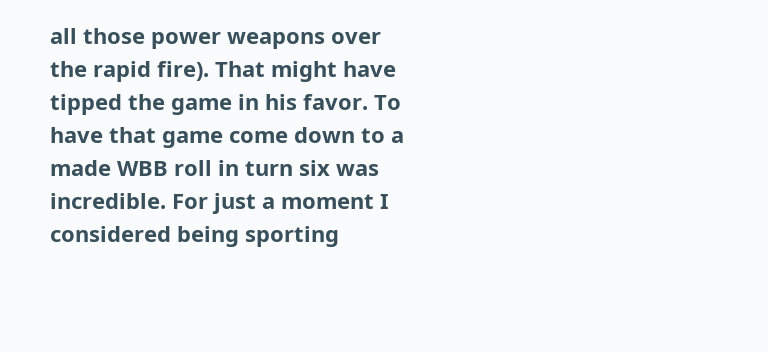all those power weapons over the rapid fire). That might have tipped the game in his favor. To have that game come down to a made WBB roll in turn six was incredible. For just a moment I considered being sporting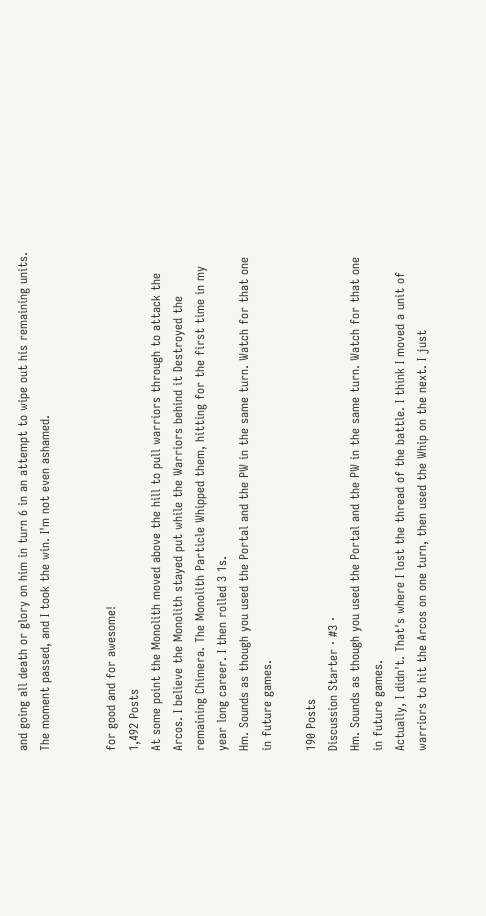and going all death or glory on him in turn 6 in an attempt to wipe out his remaining units. The moment passed, and I took the win. I'm not even ashamed.


for good and for awesome!
1,492 Posts
At some point the Monolith moved above the hill to pull warriors through to attack the Arcos. I believe the Monolith stayed put while the Warriors behind it Destroyed the remaining Chimera. The Monolith Particle Whipped them, hitting for the first time in my year long career. I then rolled 3 1s.
Hm. Sounds as though you used the Portal and the PW in the same turn. Watch for that one in future games.

190 Posts
Discussion Starter · #3 ·
Hm. Sounds as though you used the Portal and the PW in the same turn. Watch for that one in future games.
Actually, I didn't. That's where I lost the thread of the battle. I think I moved a unit of warriors to hit the Arcos on one turn, then used the Whip on the next. I just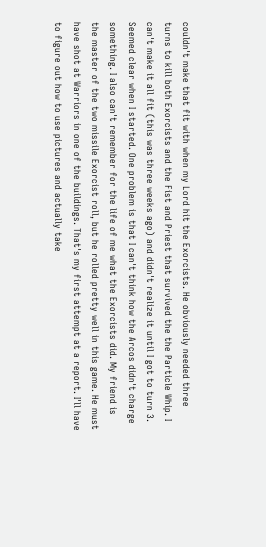couldn't make that fit with when my Lord hit the Exorcists. He obviously needed three turns to kill both Exorcists and the Fist and Priest that survived the the Particle Whip. I can't make it all fit (this was three weeks ago) and didn't realize it until I got to turn 3. Seemed clear when I started. One problem is that I can't think how the Arcos didn't charge something. I also can't remember for the life of me what the Exorcists did. My friend is the master of the two missile Exorcist roll, but he rolled pretty well in this game. He must have shot at Warriors in one of the buildings. That's my first attempt at a report. I'll have to figure out how to use pictures and actually take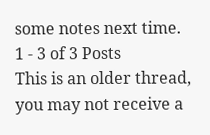some notes next time.
1 - 3 of 3 Posts
This is an older thread, you may not receive a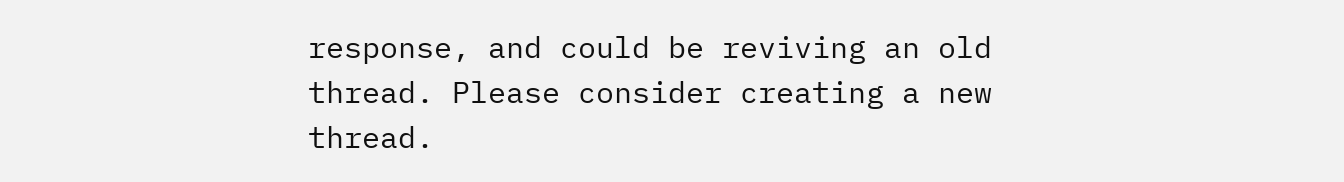response, and could be reviving an old thread. Please consider creating a new thread.